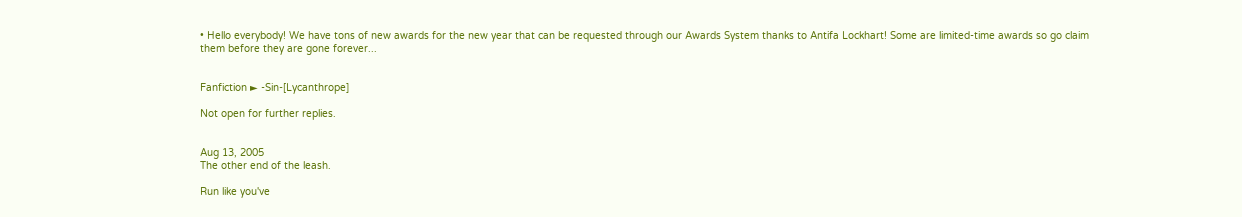• Hello everybody! We have tons of new awards for the new year that can be requested through our Awards System thanks to Antifa Lockhart! Some are limited-time awards so go claim them before they are gone forever...


Fanfiction ► -Sin-[Lycanthrope]

Not open for further replies.


Aug 13, 2005
The other end of the leash.

Run like you've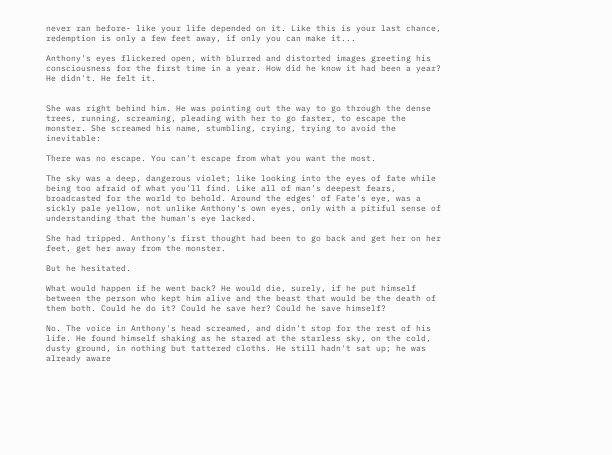never ran before- like your life depended on it. Like this is your last chance, redemption is only a few feet away, if only you can make it...

Anthony's eyes flickered open, with blurred and distorted images greeting his consciousness for the first time in a year. How did he know it had been a year? He didn't. He felt it.


She was right behind him. He was pointing out the way to go through the dense trees, running, screaming, pleading with her to go faster, to escape the monster. She screamed his name, stumbling, crying, trying to avoid the inevitable:

There was no escape. You can't escape from what you want the most.

The sky was a deep, dangerous violet; like looking into the eyes of fate while being too afraid of what you'll find. Like all of man's deepest fears, broadcasted for the world to behold. Around the edges' of Fate's eye, was a sickly pale yellow, not unlike Anthony's own eyes, only with a pitiful sense of understanding that the human's eye lacked.

She had tripped. Anthony's first thought had been to go back and get her on her feet, get her away from the monster.

But he hesitated.

What would happen if he went back? He would die, surely, if he put himself between the person who kept him alive and the beast that would be the death of them both. Could he do it? Could he save her? Could he save himself?

No. The voice in Anthony's head screamed, and didn't stop for the rest of his life. He found himself shaking as he stared at the starless sky, on the cold, dusty ground, in nothing but tattered cloths. He still hadn't sat up; he was already aware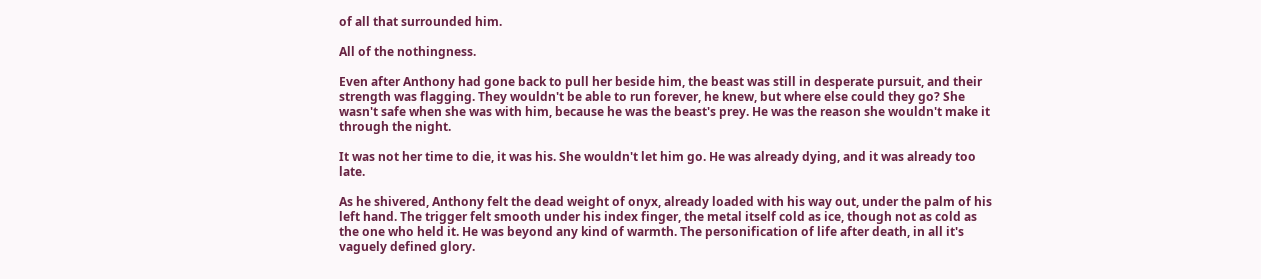of all that surrounded him.

All of the nothingness.

Even after Anthony had gone back to pull her beside him, the beast was still in desperate pursuit, and their strength was flagging. They wouldn't be able to run forever, he knew, but where else could they go? She wasn't safe when she was with him, because he was the beast's prey. He was the reason she wouldn't make it through the night.

It was not her time to die, it was his. She wouldn't let him go. He was already dying, and it was already too late.

As he shivered, Anthony felt the dead weight of onyx, already loaded with his way out, under the palm of his left hand. The trigger felt smooth under his index finger, the metal itself cold as ice, though not as cold as the one who held it. He was beyond any kind of warmth. The personification of life after death, in all it's vaguely defined glory.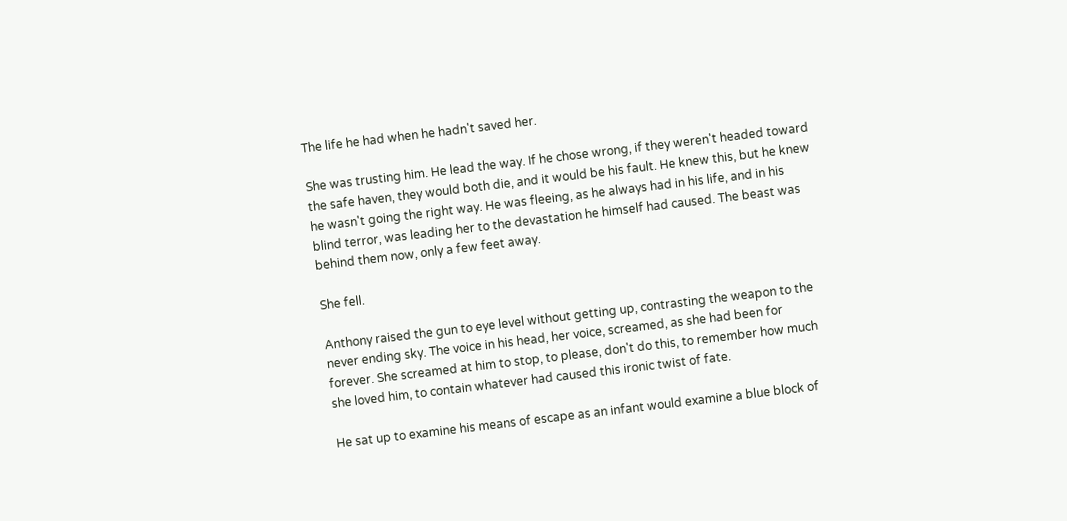The life he had when he hadn't saved her.

She was trusting him. He lead the way. If he chose wrong, if they weren't headed toward the safe haven, they would both die, and it would be his fault. He knew this, but he knew he wasn't going the right way. He was fleeing, as he always had in his life, and in his blind terror, was leading her to the devastation he himself had caused. The beast was behind them now, only a few feet away.

She fell.

Anthony raised the gun to eye level without getting up, contrasting the weapon to the never ending sky. The voice in his head, her voice, screamed, as she had been for forever. She screamed at him to stop, to please, don't do this, to remember how much she loved him, to contain whatever had caused this ironic twist of fate.

He sat up to examine his means of escape as an infant would examine a blue block of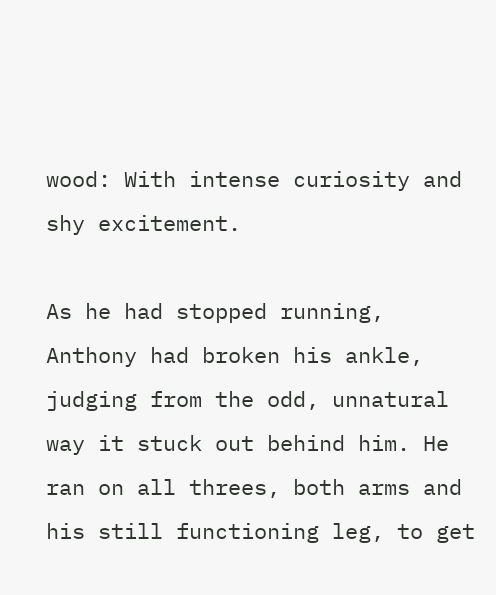wood: With intense curiosity and shy excitement.

As he had stopped running, Anthony had broken his ankle, judging from the odd, unnatural way it stuck out behind him. He ran on all threes, both arms and his still functioning leg, to get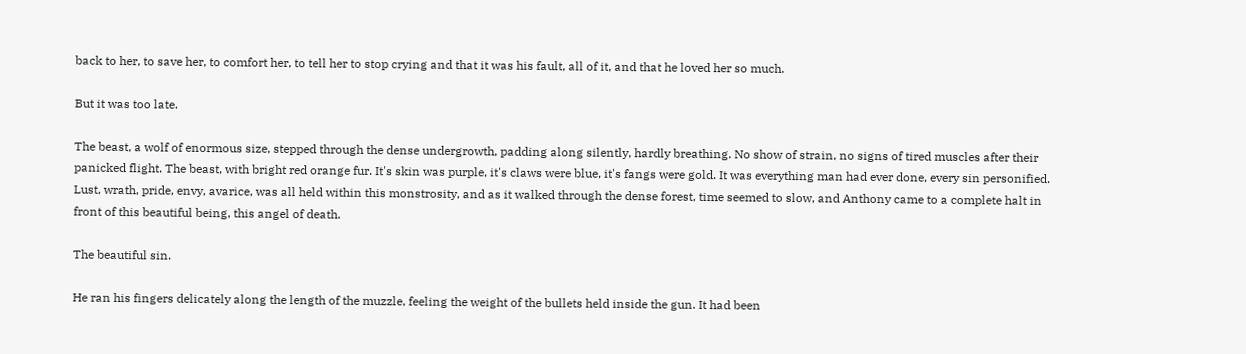back to her, to save her, to comfort her, to tell her to stop crying and that it was his fault, all of it, and that he loved her so much.

But it was too late.

The beast, a wolf of enormous size, stepped through the dense undergrowth, padding along silently, hardly breathing. No show of strain, no signs of tired muscles after their panicked flight. The beast, with bright red orange fur. It's skin was purple, it's claws were blue, it's fangs were gold. It was everything man had ever done, every sin personified. Lust, wrath, pride, envy, avarice, was all held within this monstrosity, and as it walked through the dense forest, time seemed to slow, and Anthony came to a complete halt in front of this beautiful being, this angel of death.

The beautiful sin.

He ran his fingers delicately along the length of the muzzle, feeling the weight of the bullets held inside the gun. It had been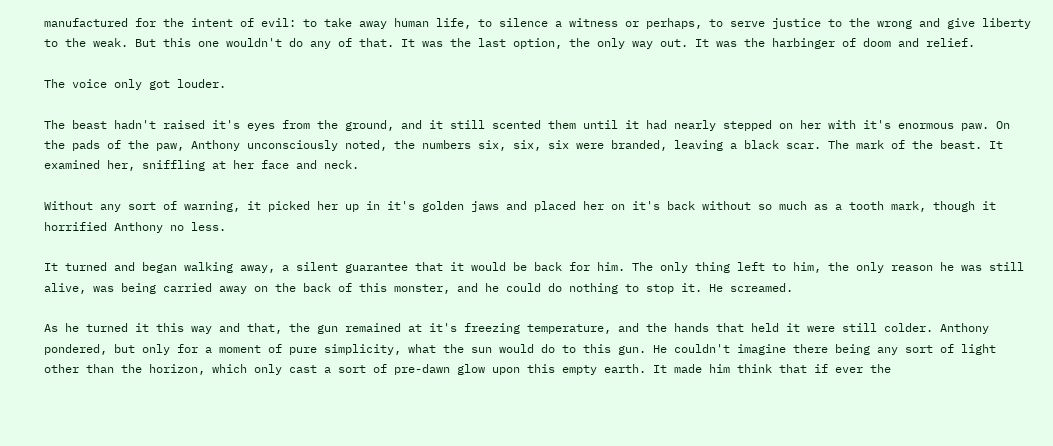manufactured for the intent of evil: to take away human life, to silence a witness or perhaps, to serve justice to the wrong and give liberty to the weak. But this one wouldn't do any of that. It was the last option, the only way out. It was the harbinger of doom and relief.

The voice only got louder.

The beast hadn't raised it's eyes from the ground, and it still scented them until it had nearly stepped on her with it's enormous paw. On the pads of the paw, Anthony unconsciously noted, the numbers six, six, six were branded, leaving a black scar. The mark of the beast. It examined her, sniffling at her face and neck.

Without any sort of warning, it picked her up in it's golden jaws and placed her on it's back without so much as a tooth mark, though it horrified Anthony no less.

It turned and began walking away, a silent guarantee that it would be back for him. The only thing left to him, the only reason he was still alive, was being carried away on the back of this monster, and he could do nothing to stop it. He screamed.

As he turned it this way and that, the gun remained at it's freezing temperature, and the hands that held it were still colder. Anthony pondered, but only for a moment of pure simplicity, what the sun would do to this gun. He couldn't imagine there being any sort of light other than the horizon, which only cast a sort of pre-dawn glow upon this empty earth. It made him think that if ever the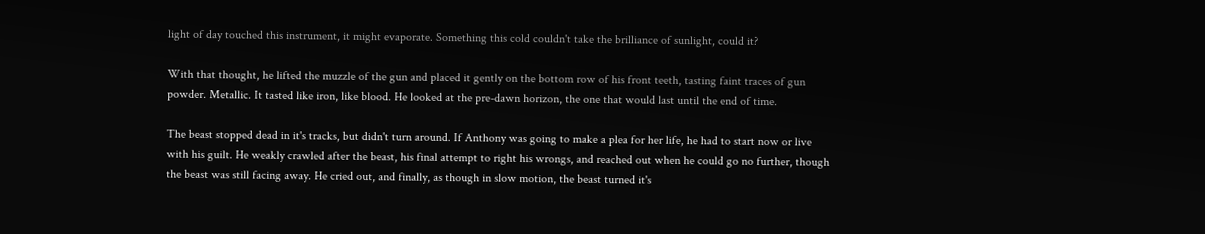light of day touched this instrument, it might evaporate. Something this cold couldn't take the brilliance of sunlight, could it?

With that thought, he lifted the muzzle of the gun and placed it gently on the bottom row of his front teeth, tasting faint traces of gun powder. Metallic. It tasted like iron, like blood. He looked at the pre-dawn horizon, the one that would last until the end of time.

The beast stopped dead in it's tracks, but didn't turn around. If Anthony was going to make a plea for her life, he had to start now or live with his guilt. He weakly crawled after the beast, his final attempt to right his wrongs, and reached out when he could go no further, though the beast was still facing away. He cried out, and finally, as though in slow motion, the beast turned it's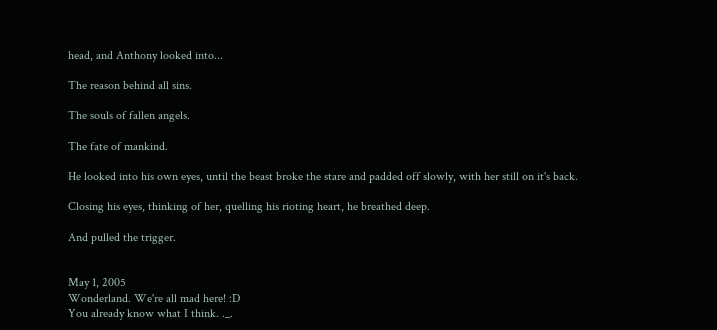head, and Anthony looked into...

The reason behind all sins.

The souls of fallen angels.

The fate of mankind.

He looked into his own eyes, until the beast broke the stare and padded off slowly, with her still on it's back.

Closing his eyes, thinking of her, quelling his rioting heart, he breathed deep.

And pulled the trigger.


May 1, 2005
Wonderland. We're all mad here! :D
You already know what I think. ._.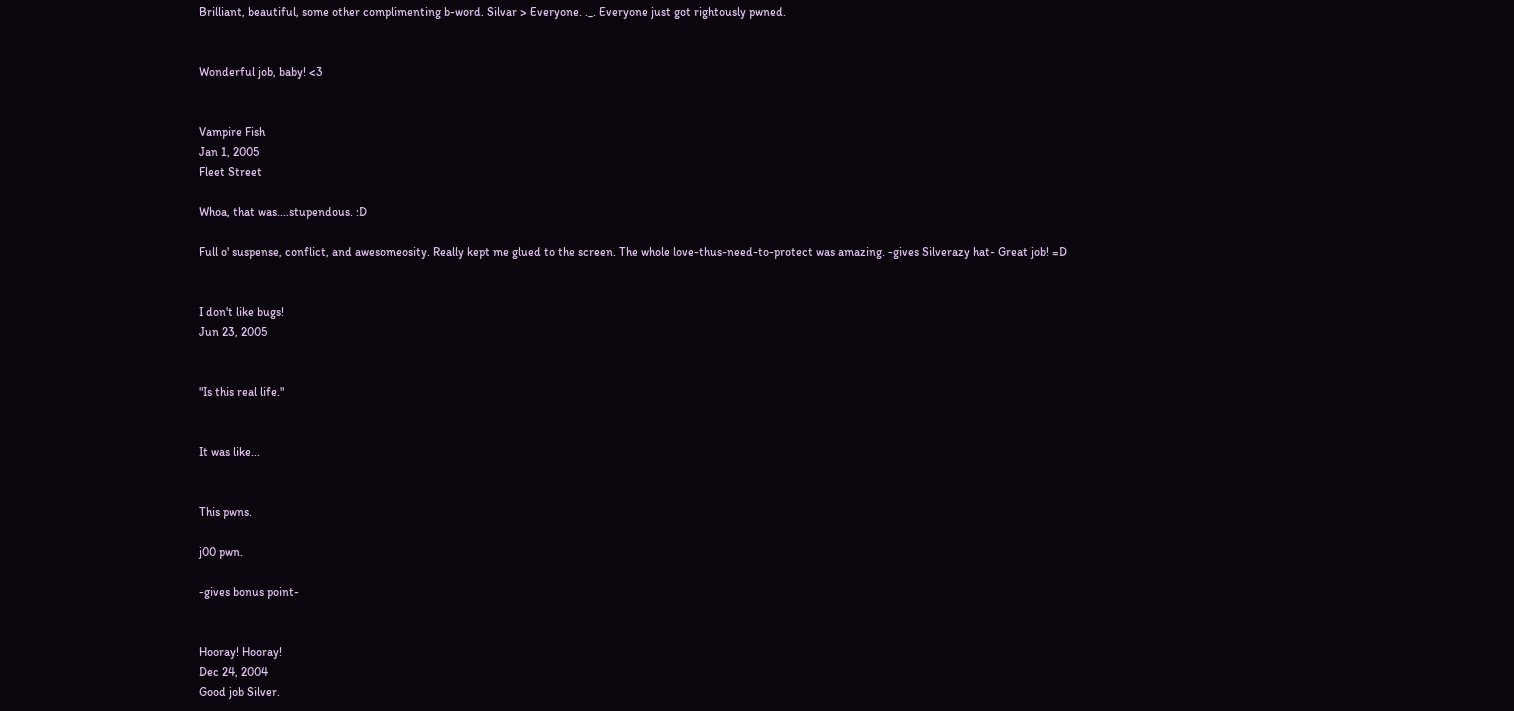Brilliant, beautiful, some other complimenting b-word. Silvar > Everyone. ._. Everyone just got rightously pwned.


Wonderful job, baby! <3


Vampire Fish
Jan 1, 2005
Fleet Street

Whoa, that was....stupendous. :D

Full o' suspense, conflict, and awesomeosity. Really kept me glued to the screen. The whole love-thus-need-to-protect was amazing. -gives Silverazy hat- Great job! =D


I don't like bugs!
Jun 23, 2005


"Is this real life."


It was like...


This pwns.

j00 pwn.

-gives bonus point-


Hooray! Hooray!
Dec 24, 2004
Good job Silver.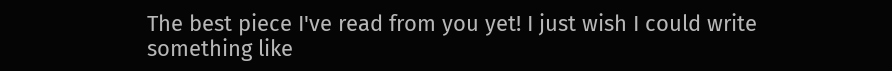The best piece I've read from you yet! I just wish I could write something like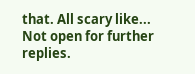that. All scary like...
Not open for further replies.